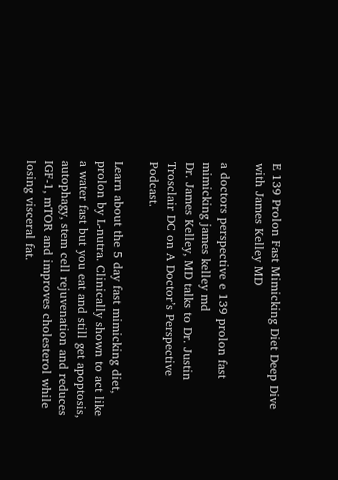E 139 Prolon Fast Mimicking Diet Deep Dive with James Kelley MD

a doctors perspective e 139 prolon fast mimicking james kelley md
Dr. James Kelley, MD talks to Dr. Justin Trosclair DC on A Doctor’s Perspective Podcast.

Learn about the 5 day fast mimicking diet, prolon by L-nutra. Clinically shown to act like a water fast but you eat and still get apoptosis, autophagy, stem cell rejuvenation and reduces IGF-1, mTOR and improves cholesterol while losing visceral fat.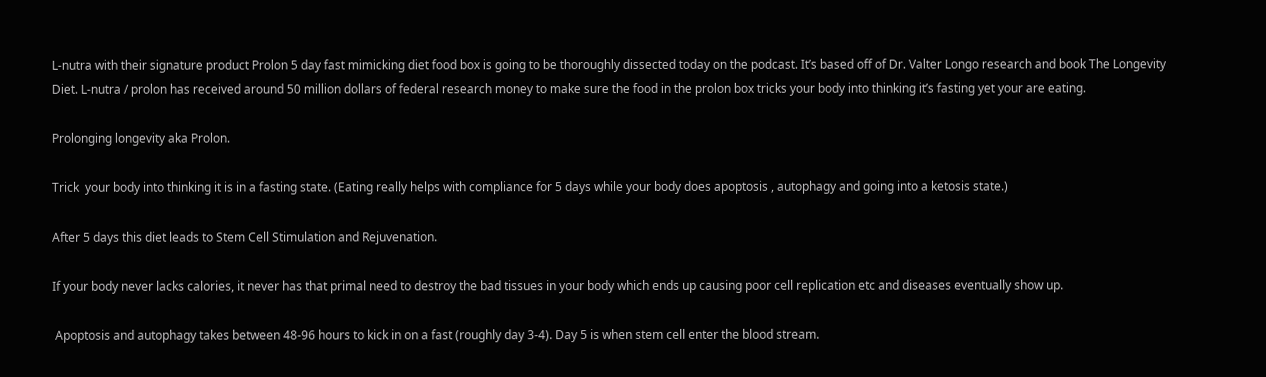L-nutra with their signature product Prolon 5 day fast mimicking diet food box is going to be thoroughly dissected today on the podcast. It’s based off of Dr. Valter Longo research and book The Longevity Diet. L-nutra / prolon has received around 50 million dollars of federal research money to make sure the food in the prolon box tricks your body into thinking it’s fasting yet your are eating.

Prolonging longevity aka Prolon.

Trick  your body into thinking it is in a fasting state. (Eating really helps with compliance for 5 days while your body does apoptosis , autophagy and going into a ketosis state.)

After 5 days this diet leads to Stem Cell Stimulation and Rejuvenation.

If your body never lacks calories, it never has that primal need to destroy the bad tissues in your body which ends up causing poor cell replication etc and diseases eventually show up.

 Apoptosis and autophagy takes between 48-96 hours to kick in on a fast (roughly day 3-4). Day 5 is when stem cell enter the blood stream.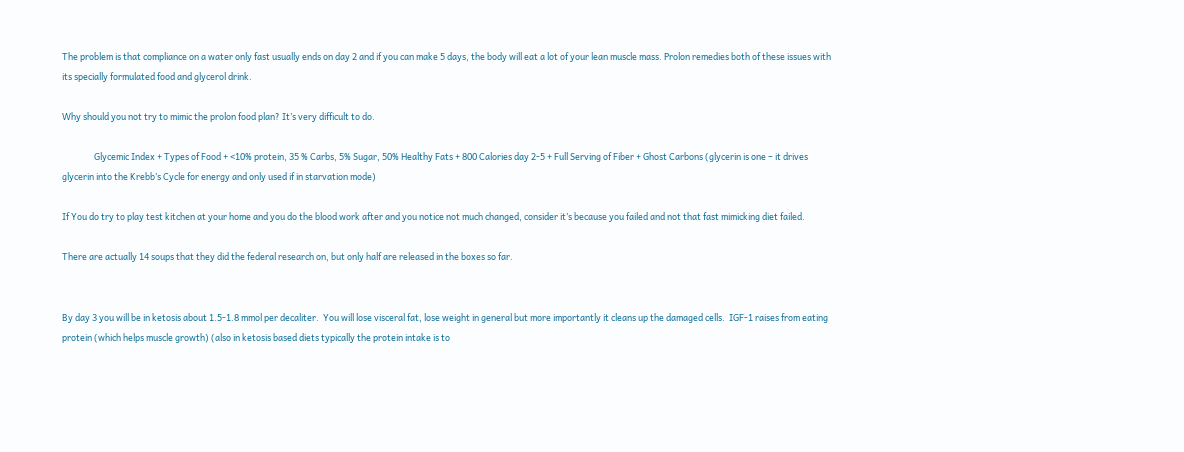The problem is that compliance on a water only fast usually ends on day 2 and if you can make 5 days, the body will eat a lot of your lean muscle mass. Prolon remedies both of these issues with its specially formulated food and glycerol drink.

Why should you not try to mimic the prolon food plan? It’s very difficult to do.

                Glycemic Index + Types of Food + <10% protein, 35 % Carbs, 5% Sugar, 50% Healthy Fats + 800 Calories day 2-5 + Full Serving of Fiber + Ghost Carbons (glycerin is one – it drives glycerin into the Krebb’s Cycle for energy and only used if in starvation mode)

If You do try to play test kitchen at your home and you do the blood work after and you notice not much changed, consider it’s because you failed and not that fast mimicking diet failed.

There are actually 14 soups that they did the federal research on, but only half are released in the boxes so far.


By day 3 you will be in ketosis about 1.5-1.8 mmol per decaliter.  You will lose visceral fat, lose weight in general but more importantly it cleans up the damaged cells.  IGF-1 raises from eating protein (which helps muscle growth) (also in ketosis based diets typically the protein intake is to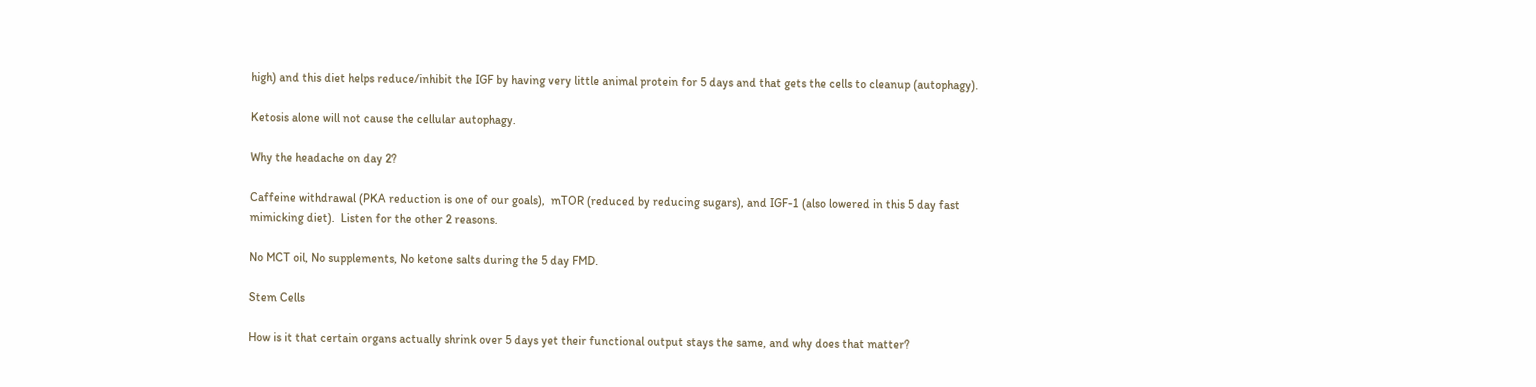high) and this diet helps reduce/inhibit the IGF by having very little animal protein for 5 days and that gets the cells to cleanup (autophagy).

Ketosis alone will not cause the cellular autophagy.

Why the headache on day 2?

Caffeine withdrawal (PKA reduction is one of our goals),  mTOR (reduced by reducing sugars), and IGF-1 (also lowered in this 5 day fast mimicking diet).  Listen for the other 2 reasons.

No MCT oil, No supplements, No ketone salts during the 5 day FMD.

Stem Cells

How is it that certain organs actually shrink over 5 days yet their functional output stays the same, and why does that matter?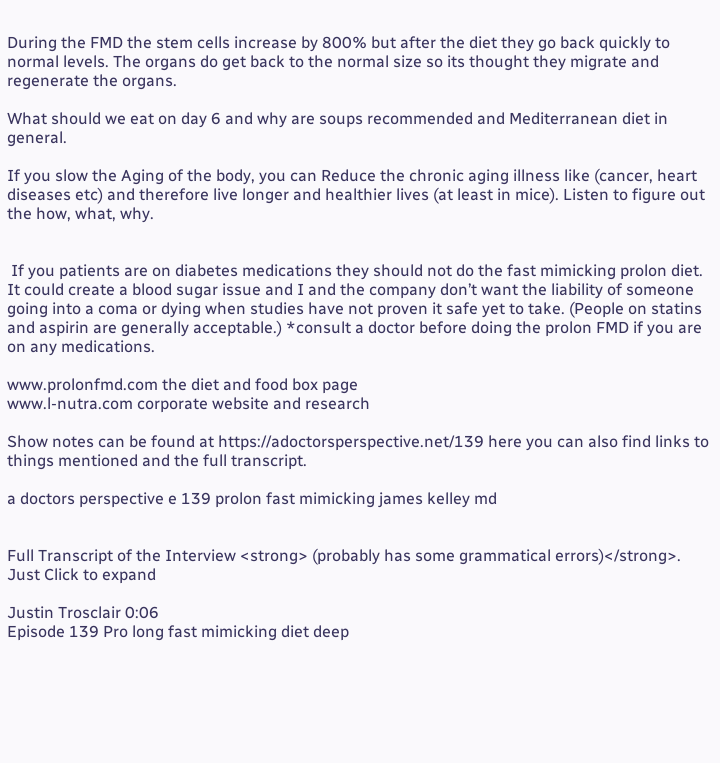During the FMD the stem cells increase by 800% but after the diet they go back quickly to normal levels. The organs do get back to the normal size so its thought they migrate and regenerate the organs.

What should we eat on day 6 and why are soups recommended and Mediterranean diet in general.

If you slow the Aging of the body, you can Reduce the chronic aging illness like (cancer, heart diseases etc) and therefore live longer and healthier lives (at least in mice). Listen to figure out the how, what, why.


 If you patients are on diabetes medications they should not do the fast mimicking prolon diet. It could create a blood sugar issue and I and the company don’t want the liability of someone going into a coma or dying when studies have not proven it safe yet to take. (People on statins and aspirin are generally acceptable.) *consult a doctor before doing the prolon FMD if you are on any medications.

www.prolonfmd.com the diet and food box page
www.l-nutra.com corporate website and research

Show notes can be found at https://adoctorsperspective.net/139 here you can also find links to things mentioned and the full transcript.

a doctors perspective e 139 prolon fast mimicking james kelley md


Full Transcript of the Interview <strong> (probably has some grammatical errors)</strong>. Just Click to expand

Justin Trosclair 0:06
Episode 139 Pro long fast mimicking diet deep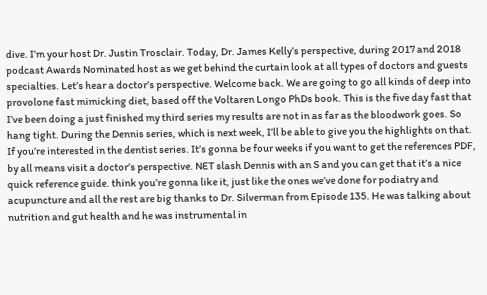dive. I’m your host Dr. Justin Trosclair. Today, Dr. James Kelly’s perspective, during 2017 and 2018 podcast Awards Nominated host as we get behind the curtain look at all types of doctors and guests specialties. Let’s hear a doctor’s perspective. Welcome back. We are going to go all kinds of deep into provolone fast mimicking diet, based off the Voltaren Longo PhDs book. This is the five day fast that I’ve been doing a just finished my third series my results are not in as far as the bloodwork goes. So hang tight. During the Dennis series, which is next week, I’ll be able to give you the highlights on that. If you’re interested in the dentist series. It’s gonna be four weeks if you want to get the references PDF, by all means visit a doctor’s perspective. NET slash Dennis with an S and you can get that it’s a nice quick reference guide. think you’re gonna like it, just like the ones we’ve done for podiatry and acupuncture and all the rest are big thanks to Dr. Silverman from Episode 135. He was talking about nutrition and gut health and he was instrumental in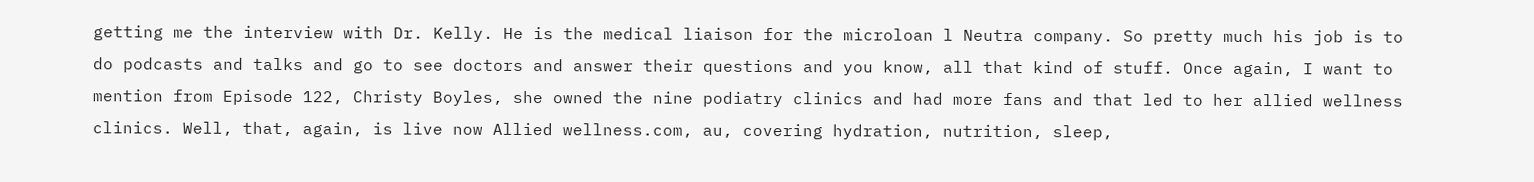getting me the interview with Dr. Kelly. He is the medical liaison for the microloan l Neutra company. So pretty much his job is to do podcasts and talks and go to see doctors and answer their questions and you know, all that kind of stuff. Once again, I want to mention from Episode 122, Christy Boyles, she owned the nine podiatry clinics and had more fans and that led to her allied wellness clinics. Well, that, again, is live now Allied wellness.com, au, covering hydration, nutrition, sleep,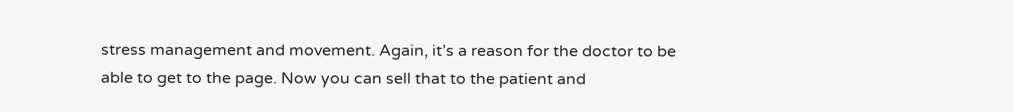stress management and movement. Again, it’s a reason for the doctor to be able to get to the page. Now you can sell that to the patient and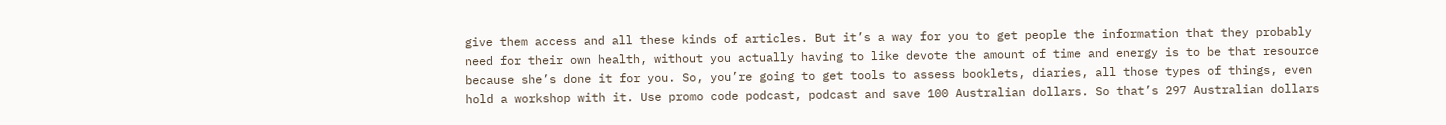give them access and all these kinds of articles. But it’s a way for you to get people the information that they probably need for their own health, without you actually having to like devote the amount of time and energy is to be that resource because she’s done it for you. So, you’re going to get tools to assess booklets, diaries, all those types of things, even hold a workshop with it. Use promo code podcast, podcast and save 100 Australian dollars. So that’s 297 Australian dollars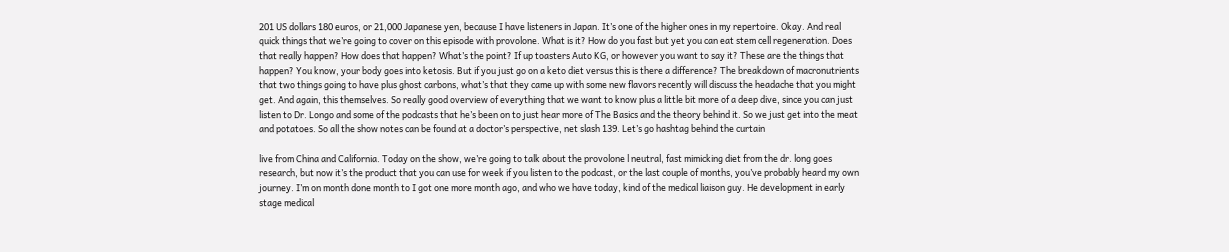201 US dollars 180 euros, or 21,000 Japanese yen, because I have listeners in Japan. It’s one of the higher ones in my repertoire. Okay. And real quick things that we’re going to cover on this episode with provolone. What is it? How do you fast but yet you can eat stem cell regeneration. Does that really happen? How does that happen? What’s the point? If up toasters Auto KG, or however you want to say it? These are the things that happen? You know, your body goes into ketosis. But if you just go on a keto diet versus this is there a difference? The breakdown of macronutrients that two things going to have plus ghost carbons, what’s that they came up with some new flavors recently will discuss the headache that you might get. And again, this themselves. So really good overview of everything that we want to know plus a little bit more of a deep dive, since you can just listen to Dr. Longo and some of the podcasts that he’s been on to just hear more of The Basics and the theory behind it. So we just get into the meat and potatoes. So all the show notes can be found at a doctor’s perspective, net slash 139. Let’s go hashtag behind the curtain

live from China and California. Today on the show, we’re going to talk about the provolone l neutral, fast mimicking diet from the dr. long goes research, but now it’s the product that you can use for week if you listen to the podcast, or the last couple of months, you’ve probably heard my own journey. I’m on month done month to I got one more month ago, and who we have today, kind of the medical liaison guy. He development in early stage medical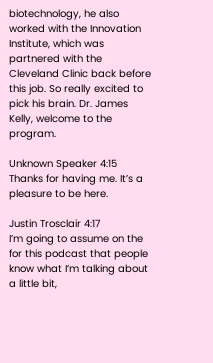biotechnology, he also worked with the Innovation Institute, which was partnered with the Cleveland Clinic back before this job. So really excited to pick his brain. Dr. James Kelly, welcome to the program.

Unknown Speaker 4:15
Thanks for having me. It’s a pleasure to be here.

Justin Trosclair 4:17
I’m going to assume on the for this podcast that people know what I’m talking about a little bit,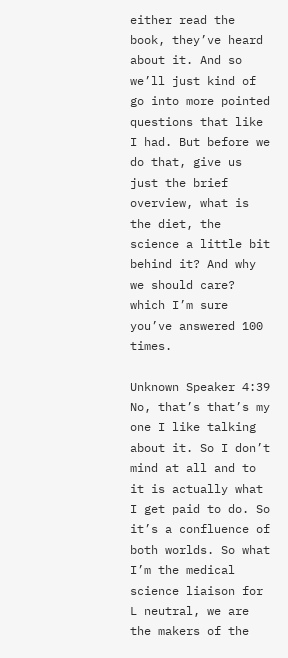either read the book, they’ve heard about it. And so we’ll just kind of go into more pointed questions that like I had. But before we do that, give us just the brief overview, what is the diet, the science a little bit behind it? And why we should care? which I’m sure you’ve answered 100 times.

Unknown Speaker 4:39
No, that’s that’s my one I like talking about it. So I don’t mind at all and to it is actually what I get paid to do. So it’s a confluence of both worlds. So what I’m the medical science liaison for L neutral, we are the makers of the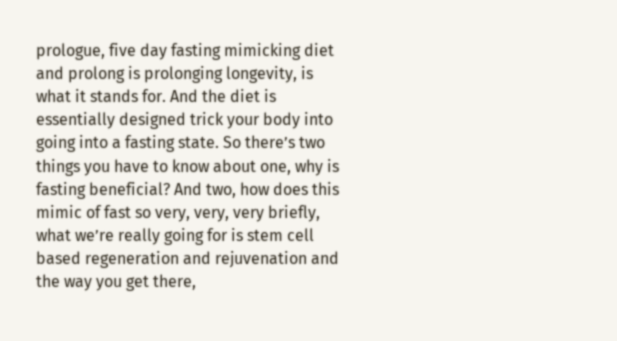prologue, five day fasting mimicking diet and prolong is prolonging longevity, is what it stands for. And the diet is essentially designed trick your body into going into a fasting state. So there’s two things you have to know about one, why is fasting beneficial? And two, how does this mimic of fast so very, very, very briefly, what we’re really going for is stem cell based regeneration and rejuvenation and the way you get there,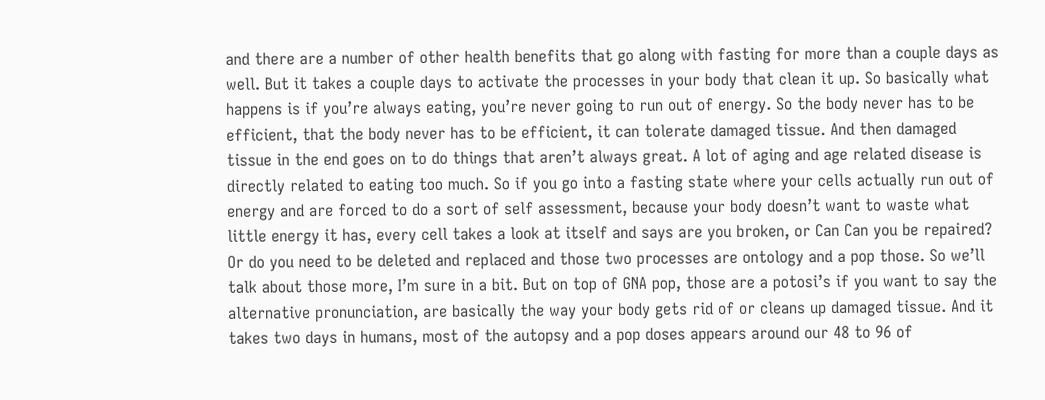and there are a number of other health benefits that go along with fasting for more than a couple days as well. But it takes a couple days to activate the processes in your body that clean it up. So basically what happens is if you’re always eating, you’re never going to run out of energy. So the body never has to be efficient, that the body never has to be efficient, it can tolerate damaged tissue. And then damaged tissue in the end goes on to do things that aren’t always great. A lot of aging and age related disease is directly related to eating too much. So if you go into a fasting state where your cells actually run out of energy and are forced to do a sort of self assessment, because your body doesn’t want to waste what little energy it has, every cell takes a look at itself and says are you broken, or Can Can you be repaired? Or do you need to be deleted and replaced and those two processes are ontology and a pop those. So we’ll talk about those more, I’m sure in a bit. But on top of GNA pop, those are a potosi’s if you want to say the alternative pronunciation, are basically the way your body gets rid of or cleans up damaged tissue. And it takes two days in humans, most of the autopsy and a pop doses appears around our 48 to 96 of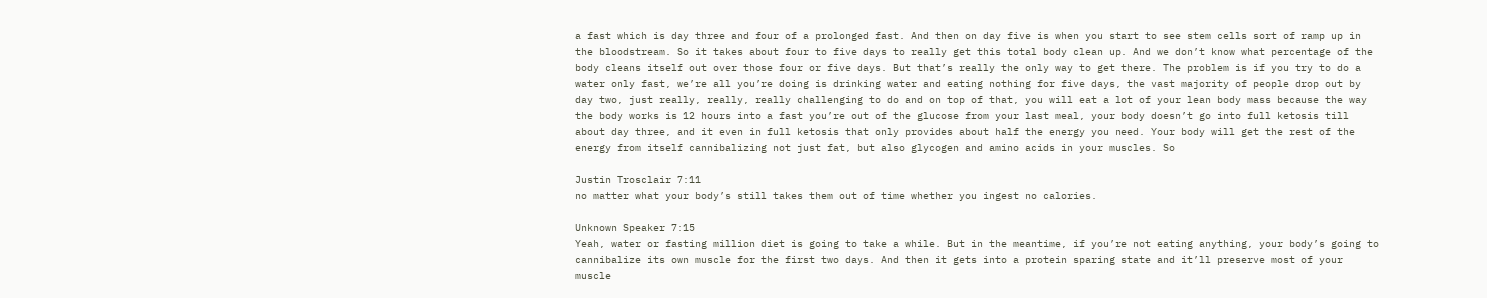a fast which is day three and four of a prolonged fast. And then on day five is when you start to see stem cells sort of ramp up in the bloodstream. So it takes about four to five days to really get this total body clean up. And we don’t know what percentage of the body cleans itself out over those four or five days. But that’s really the only way to get there. The problem is if you try to do a water only fast, we’re all you’re doing is drinking water and eating nothing for five days, the vast majority of people drop out by day two, just really, really, really challenging to do and on top of that, you will eat a lot of your lean body mass because the way the body works is 12 hours into a fast you’re out of the glucose from your last meal, your body doesn’t go into full ketosis till about day three, and it even in full ketosis that only provides about half the energy you need. Your body will get the rest of the energy from itself cannibalizing not just fat, but also glycogen and amino acids in your muscles. So

Justin Trosclair 7:11
no matter what your body’s still takes them out of time whether you ingest no calories.

Unknown Speaker 7:15
Yeah, water or fasting million diet is going to take a while. But in the meantime, if you’re not eating anything, your body’s going to cannibalize its own muscle for the first two days. And then it gets into a protein sparing state and it’ll preserve most of your muscle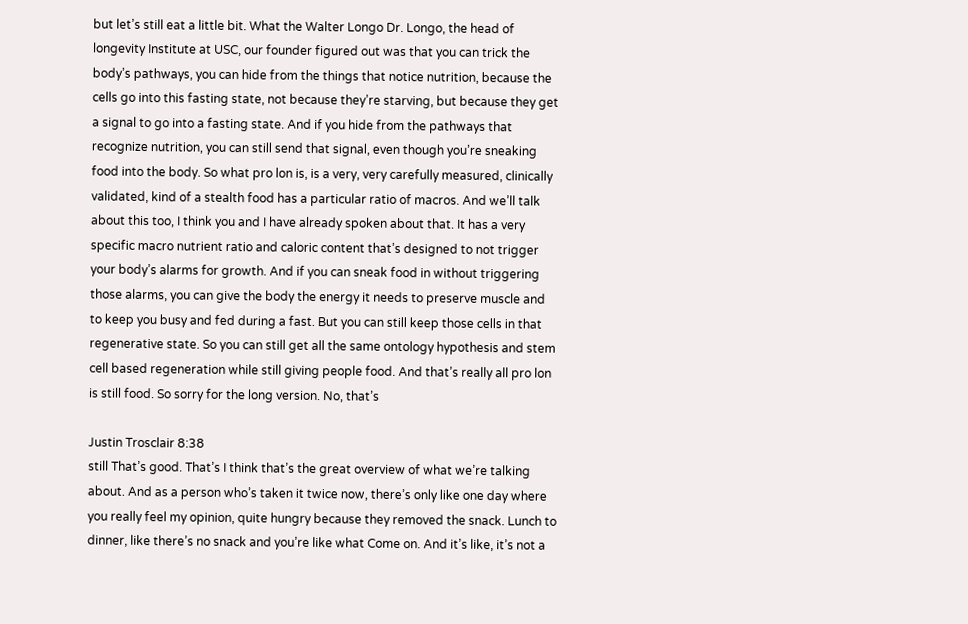but let’s still eat a little bit. What the Walter Longo Dr. Longo, the head of longevity Institute at USC, our founder figured out was that you can trick the body’s pathways, you can hide from the things that notice nutrition, because the cells go into this fasting state, not because they’re starving, but because they get a signal to go into a fasting state. And if you hide from the pathways that recognize nutrition, you can still send that signal, even though you’re sneaking food into the body. So what pro lon is, is a very, very carefully measured, clinically validated, kind of a stealth food has a particular ratio of macros. And we’ll talk about this too, I think you and I have already spoken about that. It has a very specific macro nutrient ratio and caloric content that’s designed to not trigger your body’s alarms for growth. And if you can sneak food in without triggering those alarms, you can give the body the energy it needs to preserve muscle and to keep you busy and fed during a fast. But you can still keep those cells in that regenerative state. So you can still get all the same ontology hypothesis and stem cell based regeneration while still giving people food. And that’s really all pro lon is still food. So sorry for the long version. No, that’s

Justin Trosclair 8:38
still That’s good. That’s I think that’s the great overview of what we’re talking about. And as a person who’s taken it twice now, there’s only like one day where you really feel my opinion, quite hungry because they removed the snack. Lunch to dinner, like there’s no snack and you’re like what Come on. And it’s like, it’s not a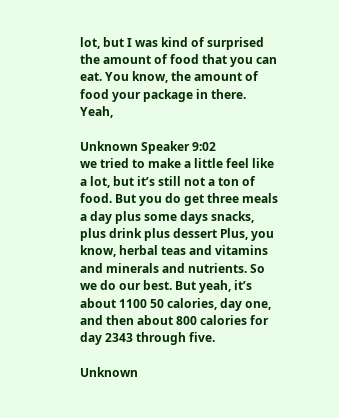lot, but I was kind of surprised the amount of food that you can eat. You know, the amount of food your package in there. Yeah,

Unknown Speaker 9:02
we tried to make a little feel like a lot, but it’s still not a ton of food. But you do get three meals a day plus some days snacks, plus drink plus dessert Plus, you know, herbal teas and vitamins and minerals and nutrients. So we do our best. But yeah, it’s about 1100 50 calories, day one, and then about 800 calories for day 2343 through five.

Unknown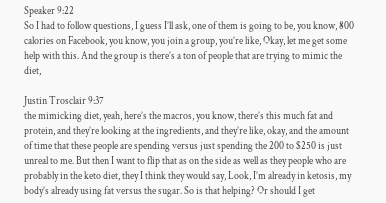Speaker 9:22
So I had to follow questions, I guess I’ll ask, one of them is going to be, you know, 800 calories on Facebook, you know, you join a group, you’re like, Okay, let me get some help with this. And the group is there’s a ton of people that are trying to mimic the diet,

Justin Trosclair 9:37
the mimicking diet, yeah, here’s the macros, you know, there’s this much fat and protein, and they’re looking at the ingredients, and they’re like, okay, and the amount of time that these people are spending versus just spending the 200 to $250 is just unreal to me. But then I want to flip that as on the side as well as they people who are probably in the keto diet, they I think they would say, Look, I’m already in ketosis, my body’s already using fat versus the sugar. So is that helping? Or should I get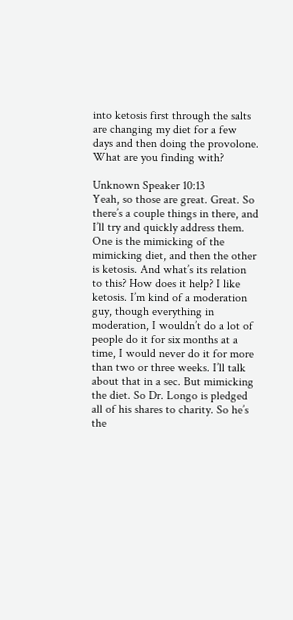into ketosis first through the salts are changing my diet for a few days and then doing the provolone. What are you finding with?

Unknown Speaker 10:13
Yeah, so those are great. Great. So there’s a couple things in there, and I’ll try and quickly address them. One is the mimicking of the mimicking diet, and then the other is ketosis. And what’s its relation to this? How does it help? I like ketosis. I’m kind of a moderation guy, though everything in moderation, I wouldn’t do a lot of people do it for six months at a time, I would never do it for more than two or three weeks. I’ll talk about that in a sec. But mimicking the diet. So Dr. Longo is pledged all of his shares to charity. So he’s the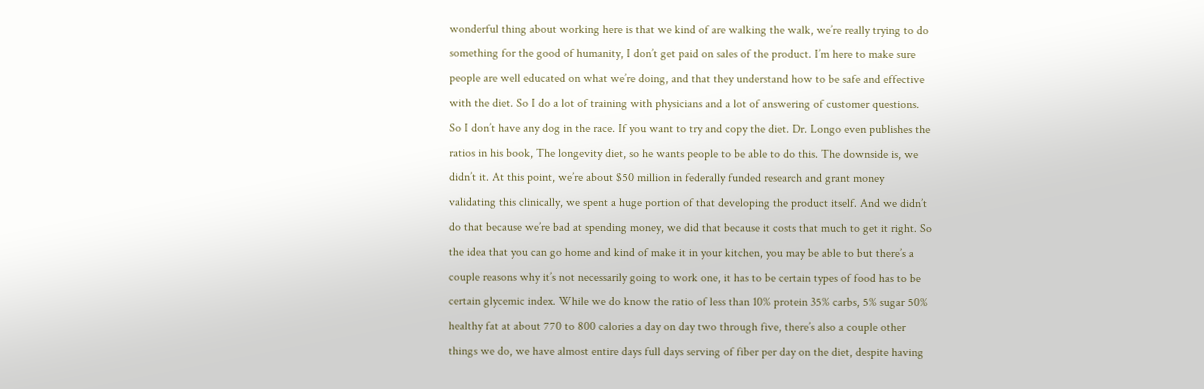wonderful thing about working here is that we kind of are walking the walk, we’re really trying to do something for the good of humanity, I don’t get paid on sales of the product. I’m here to make sure people are well educated on what we’re doing, and that they understand how to be safe and effective with the diet. So I do a lot of training with physicians and a lot of answering of customer questions. So I don’t have any dog in the race. If you want to try and copy the diet. Dr. Longo even publishes the ratios in his book, The longevity diet, so he wants people to be able to do this. The downside is, we didn’t it. At this point, we’re about $50 million in federally funded research and grant money validating this clinically, we spent a huge portion of that developing the product itself. And we didn’t do that because we’re bad at spending money, we did that because it costs that much to get it right. So the idea that you can go home and kind of make it in your kitchen, you may be able to but there’s a couple reasons why it’s not necessarily going to work one, it has to be certain types of food has to be certain glycemic index. While we do know the ratio of less than 10% protein 35% carbs, 5% sugar 50% healthy fat at about 770 to 800 calories a day on day two through five, there’s also a couple other things we do, we have almost entire days full days serving of fiber per day on the diet, despite having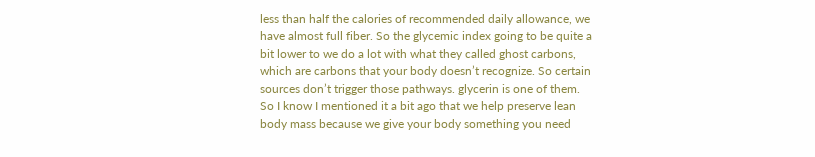less than half the calories of recommended daily allowance, we have almost full fiber. So the glycemic index going to be quite a bit lower to we do a lot with what they called ghost carbons, which are carbons that your body doesn’t recognize. So certain sources don’t trigger those pathways. glycerin is one of them. So I know I mentioned it a bit ago that we help preserve lean body mass because we give your body something you need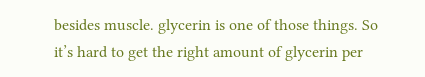besides muscle. glycerin is one of those things. So it’s hard to get the right amount of glycerin per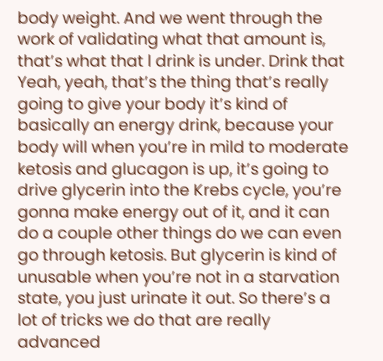body weight. And we went through the work of validating what that amount is, that’s what that l drink is under. Drink that Yeah, yeah, that’s the thing that’s really going to give your body it’s kind of basically an energy drink, because your body will when you’re in mild to moderate ketosis and glucagon is up, it’s going to drive glycerin into the Krebs cycle, you’re gonna make energy out of it, and it can do a couple other things do we can even go through ketosis. But glycerin is kind of unusable when you’re not in a starvation state, you just urinate it out. So there’s a lot of tricks we do that are really advanced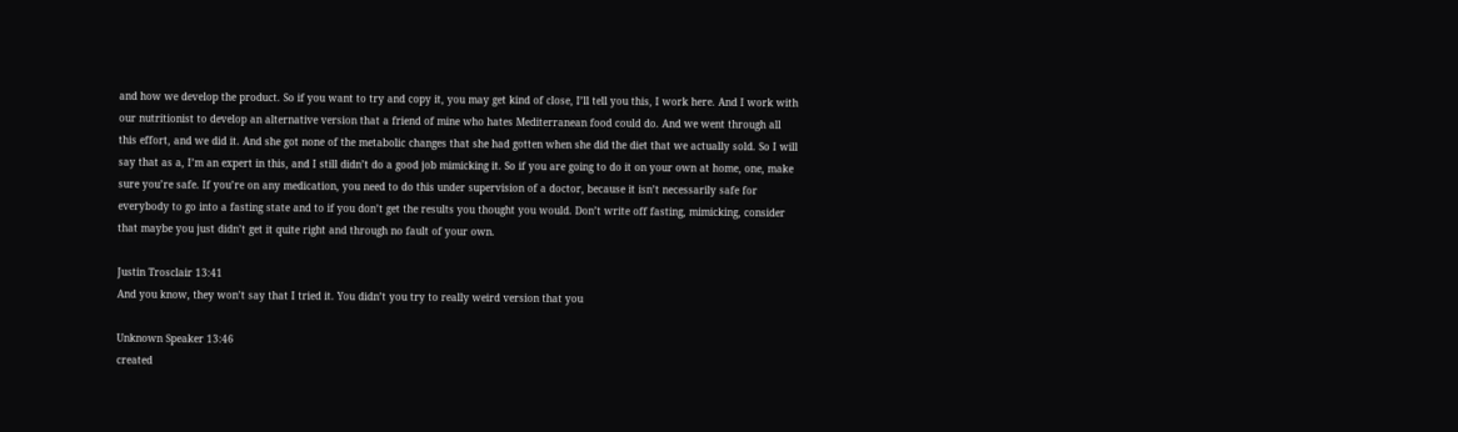and how we develop the product. So if you want to try and copy it, you may get kind of close, I’ll tell you this, I work here. And I work with our nutritionist to develop an alternative version that a friend of mine who hates Mediterranean food could do. And we went through all this effort, and we did it. And she got none of the metabolic changes that she had gotten when she did the diet that we actually sold. So I will say that as a, I’m an expert in this, and I still didn’t do a good job mimicking it. So if you are going to do it on your own at home, one, make sure you’re safe. If you’re on any medication, you need to do this under supervision of a doctor, because it isn’t necessarily safe for everybody to go into a fasting state and to if you don’t get the results you thought you would. Don’t write off fasting, mimicking, consider that maybe you just didn’t get it quite right and through no fault of your own.

Justin Trosclair 13:41
And you know, they won’t say that I tried it. You didn’t you try to really weird version that you

Unknown Speaker 13:46
created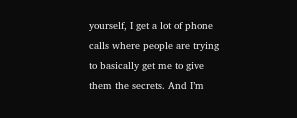yourself, I get a lot of phone calls where people are trying to basically get me to give them the secrets. And I’m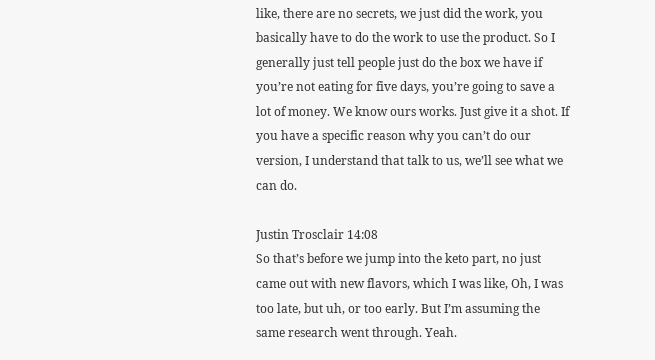like, there are no secrets, we just did the work, you basically have to do the work to use the product. So I generally just tell people just do the box we have if you’re not eating for five days, you’re going to save a lot of money. We know ours works. Just give it a shot. If you have a specific reason why you can’t do our version, I understand that talk to us, we’ll see what we can do.

Justin Trosclair 14:08
So that’s before we jump into the keto part, no just came out with new flavors, which I was like, Oh, I was too late, but uh, or too early. But I’m assuming the same research went through. Yeah.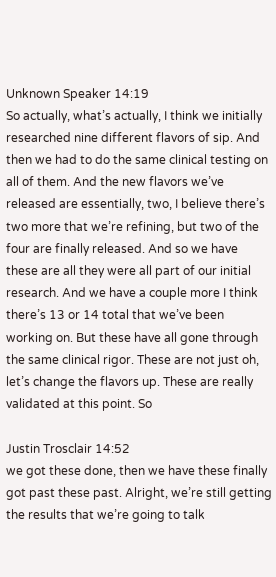Unknown Speaker 14:19
So actually, what’s actually, I think we initially researched nine different flavors of sip. And then we had to do the same clinical testing on all of them. And the new flavors we’ve released are essentially, two, I believe there’s two more that we’re refining, but two of the four are finally released. And so we have these are all they were all part of our initial research. And we have a couple more I think there’s 13 or 14 total that we’ve been working on. But these have all gone through the same clinical rigor. These are not just oh, let’s change the flavors up. These are really validated at this point. So

Justin Trosclair 14:52
we got these done, then we have these finally got past these past. Alright, we’re still getting the results that we’re going to talk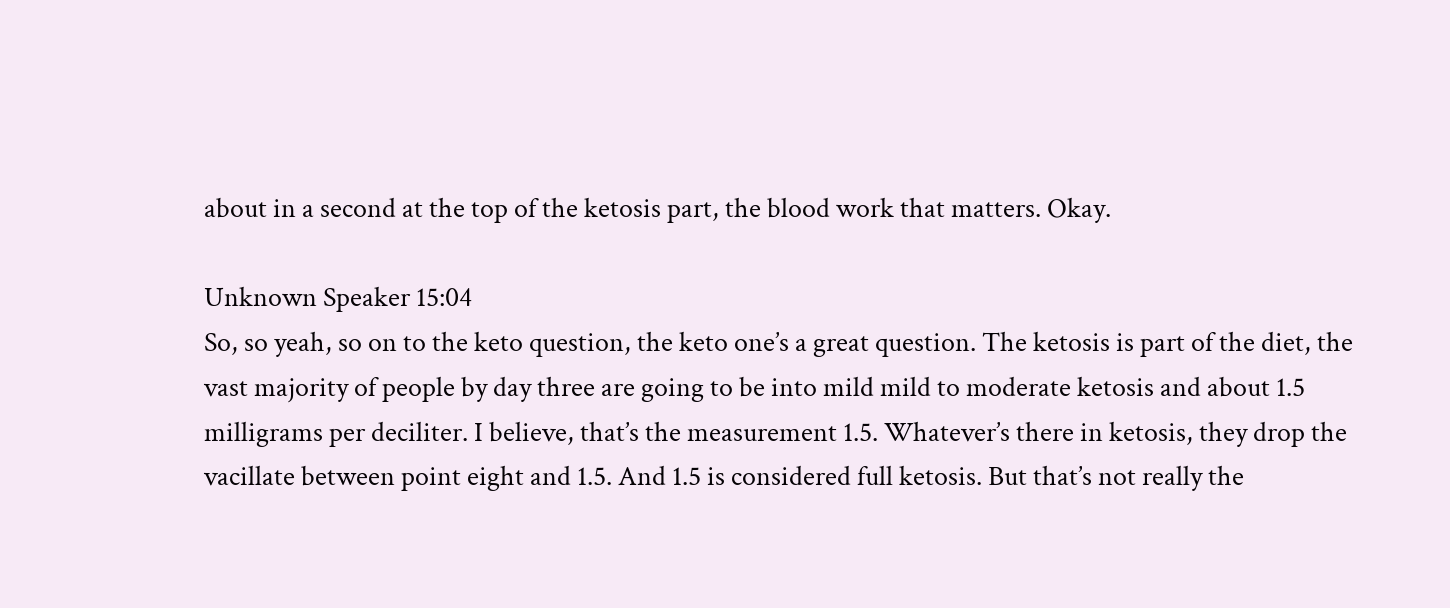about in a second at the top of the ketosis part, the blood work that matters. Okay.

Unknown Speaker 15:04
So, so yeah, so on to the keto question, the keto one’s a great question. The ketosis is part of the diet, the vast majority of people by day three are going to be into mild mild to moderate ketosis and about 1.5 milligrams per deciliter. I believe, that’s the measurement 1.5. Whatever’s there in ketosis, they drop the vacillate between point eight and 1.5. And 1.5 is considered full ketosis. But that’s not really the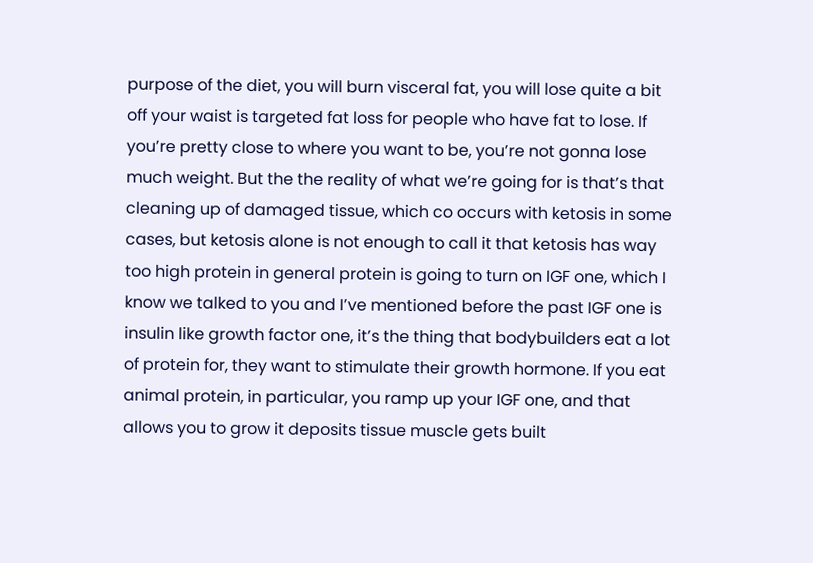purpose of the diet, you will burn visceral fat, you will lose quite a bit off your waist is targeted fat loss for people who have fat to lose. If you’re pretty close to where you want to be, you’re not gonna lose much weight. But the the reality of what we’re going for is that’s that cleaning up of damaged tissue, which co occurs with ketosis in some cases, but ketosis alone is not enough to call it that ketosis has way too high protein in general protein is going to turn on IGF one, which I know we talked to you and I’ve mentioned before the past IGF one is insulin like growth factor one, it’s the thing that bodybuilders eat a lot of protein for, they want to stimulate their growth hormone. If you eat animal protein, in particular, you ramp up your IGF one, and that allows you to grow it deposits tissue muscle gets built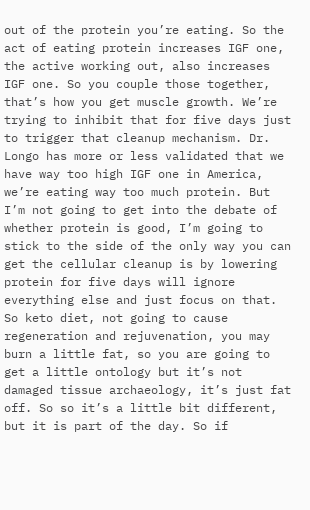out of the protein you’re eating. So the act of eating protein increases IGF one, the active working out, also increases IGF one. So you couple those together, that’s how you get muscle growth. We’re trying to inhibit that for five days just to trigger that cleanup mechanism. Dr. Longo has more or less validated that we have way too high IGF one in America, we’re eating way too much protein. But I’m not going to get into the debate of whether protein is good, I’m going to stick to the side of the only way you can get the cellular cleanup is by lowering protein for five days will ignore everything else and just focus on that. So keto diet, not going to cause regeneration and rejuvenation, you may burn a little fat, so you are going to get a little ontology but it’s not damaged tissue archaeology, it’s just fat off. So so it’s a little bit different, but it is part of the day. So if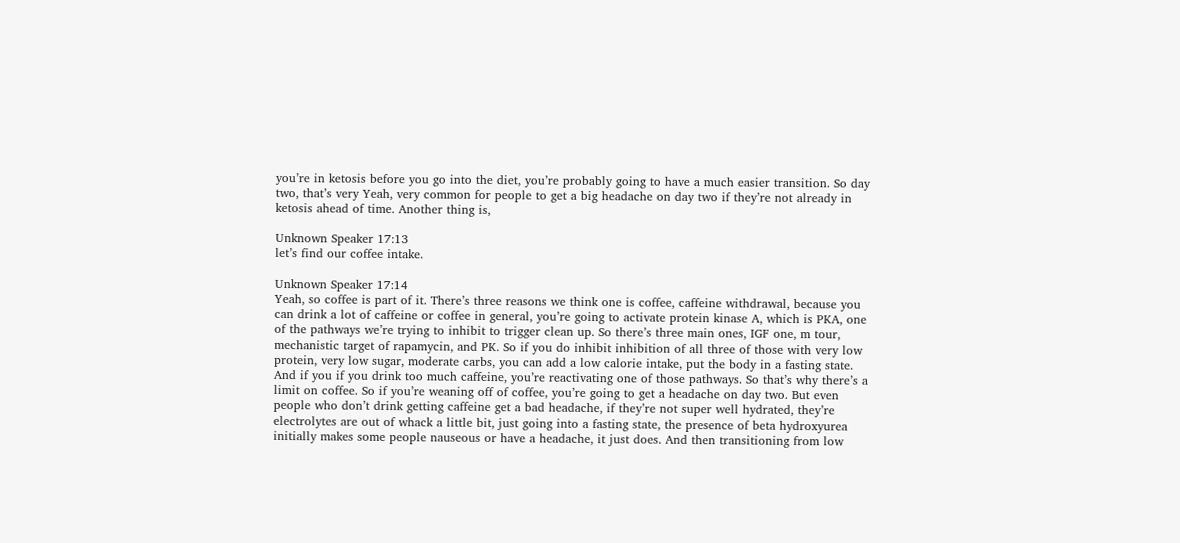you’re in ketosis before you go into the diet, you’re probably going to have a much easier transition. So day two, that’s very Yeah, very common for people to get a big headache on day two if they’re not already in ketosis ahead of time. Another thing is,

Unknown Speaker 17:13
let’s find our coffee intake.

Unknown Speaker 17:14
Yeah, so coffee is part of it. There’s three reasons we think one is coffee, caffeine withdrawal, because you can drink a lot of caffeine or coffee in general, you’re going to activate protein kinase A, which is PKA, one of the pathways we’re trying to inhibit to trigger clean up. So there’s three main ones, IGF one, m tour, mechanistic target of rapamycin, and PK. So if you do inhibit inhibition of all three of those with very low protein, very low sugar, moderate carbs, you can add a low calorie intake, put the body in a fasting state. And if you if you drink too much caffeine, you’re reactivating one of those pathways. So that’s why there’s a limit on coffee. So if you’re weaning off of coffee, you’re going to get a headache on day two. But even people who don’t drink getting caffeine get a bad headache, if they’re not super well hydrated, they’re electrolytes are out of whack a little bit, just going into a fasting state, the presence of beta hydroxyurea initially makes some people nauseous or have a headache, it just does. And then transitioning from low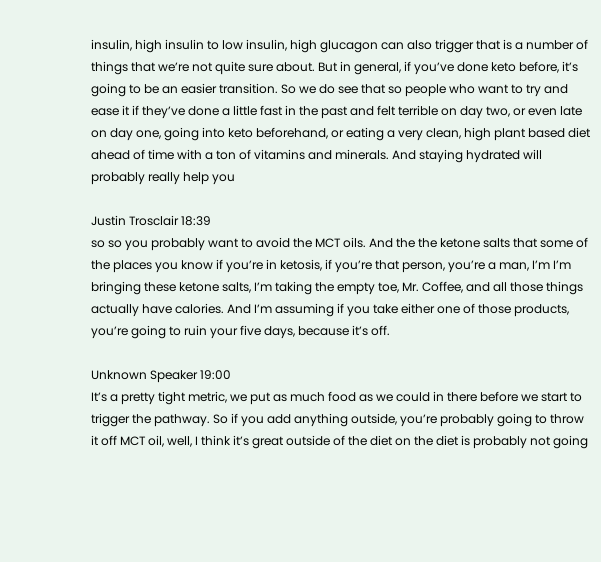insulin, high insulin to low insulin, high glucagon can also trigger that is a number of things that we’re not quite sure about. But in general, if you’ve done keto before, it’s going to be an easier transition. So we do see that so people who want to try and ease it if they’ve done a little fast in the past and felt terrible on day two, or even late on day one, going into keto beforehand, or eating a very clean, high plant based diet ahead of time with a ton of vitamins and minerals. And staying hydrated will probably really help you

Justin Trosclair 18:39
so so you probably want to avoid the MCT oils. And the the ketone salts that some of the places you know if you’re in ketosis, if you’re that person, you’re a man, I’m I’m bringing these ketone salts, I’m taking the empty toe, Mr. Coffee, and all those things actually have calories. And I’m assuming if you take either one of those products, you’re going to ruin your five days, because it’s off.

Unknown Speaker 19:00
It’s a pretty tight metric, we put as much food as we could in there before we start to trigger the pathway. So if you add anything outside, you’re probably going to throw it off MCT oil, well, I think it’s great outside of the diet on the diet is probably not going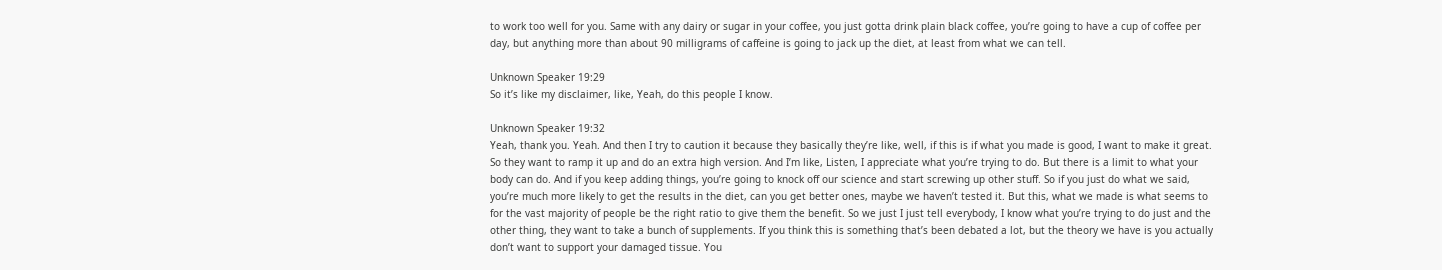to work too well for you. Same with any dairy or sugar in your coffee, you just gotta drink plain black coffee, you’re going to have a cup of coffee per day, but anything more than about 90 milligrams of caffeine is going to jack up the diet, at least from what we can tell.

Unknown Speaker 19:29
So it’s like my disclaimer, like, Yeah, do this people I know.

Unknown Speaker 19:32
Yeah, thank you. Yeah. And then I try to caution it because they basically they’re like, well, if this is if what you made is good, I want to make it great. So they want to ramp it up and do an extra high version. And I’m like, Listen, I appreciate what you’re trying to do. But there is a limit to what your body can do. And if you keep adding things, you’re going to knock off our science and start screwing up other stuff. So if you just do what we said, you’re much more likely to get the results in the diet, can you get better ones, maybe we haven’t tested it. But this, what we made is what seems to for the vast majority of people be the right ratio to give them the benefit. So we just I just tell everybody, I know what you’re trying to do just and the other thing, they want to take a bunch of supplements. If you think this is something that’s been debated a lot, but the theory we have is you actually don’t want to support your damaged tissue. You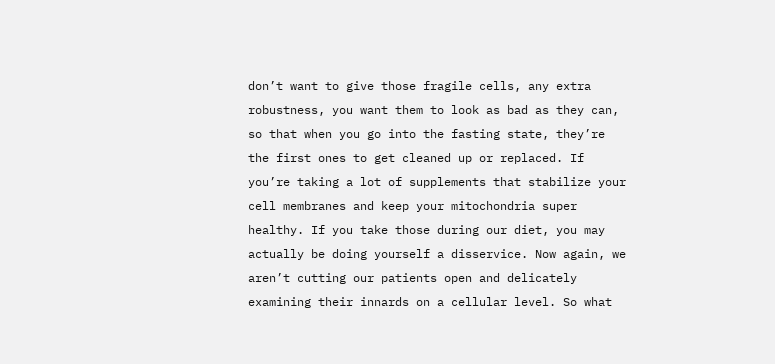don’t want to give those fragile cells, any extra robustness, you want them to look as bad as they can, so that when you go into the fasting state, they’re the first ones to get cleaned up or replaced. If you’re taking a lot of supplements that stabilize your cell membranes and keep your mitochondria super healthy. If you take those during our diet, you may actually be doing yourself a disservice. Now again, we aren’t cutting our patients open and delicately examining their innards on a cellular level. So what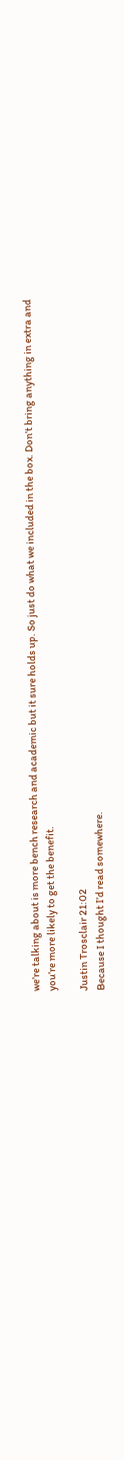we’re talking about is more bench research and academic but it sure holds up. So just do what we included in the box. Don’t bring anything in extra and you’re more likely to get the benefit.

Justin Trosclair 21:02
Because I thought I’d read somewhere.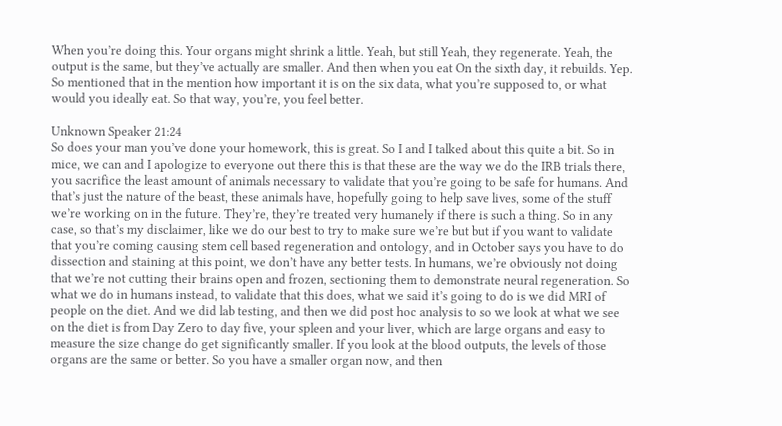When you’re doing this. Your organs might shrink a little. Yeah, but still Yeah, they regenerate. Yeah, the output is the same, but they’ve actually are smaller. And then when you eat On the sixth day, it rebuilds. Yep. So mentioned that in the mention how important it is on the six data, what you’re supposed to, or what would you ideally eat. So that way, you’re, you feel better.

Unknown Speaker 21:24
So does your man you’ve done your homework, this is great. So I and I talked about this quite a bit. So in mice, we can and I apologize to everyone out there this is that these are the way we do the IRB trials there, you sacrifice the least amount of animals necessary to validate that you’re going to be safe for humans. And that’s just the nature of the beast, these animals have, hopefully going to help save lives, some of the stuff we’re working on in the future. They’re, they’re treated very humanely if there is such a thing. So in any case, so that’s my disclaimer, like we do our best to try to make sure we’re but but if you want to validate that you’re coming causing stem cell based regeneration and ontology, and in October says you have to do dissection and staining at this point, we don’t have any better tests. In humans, we’re obviously not doing that we’re not cutting their brains open and frozen, sectioning them to demonstrate neural regeneration. So what we do in humans instead, to validate that this does, what we said it’s going to do is we did MRI of people on the diet. And we did lab testing, and then we did post hoc analysis to so we look at what we see on the diet is from Day Zero to day five, your spleen and your liver, which are large organs and easy to measure the size change do get significantly smaller. If you look at the blood outputs, the levels of those organs are the same or better. So you have a smaller organ now, and then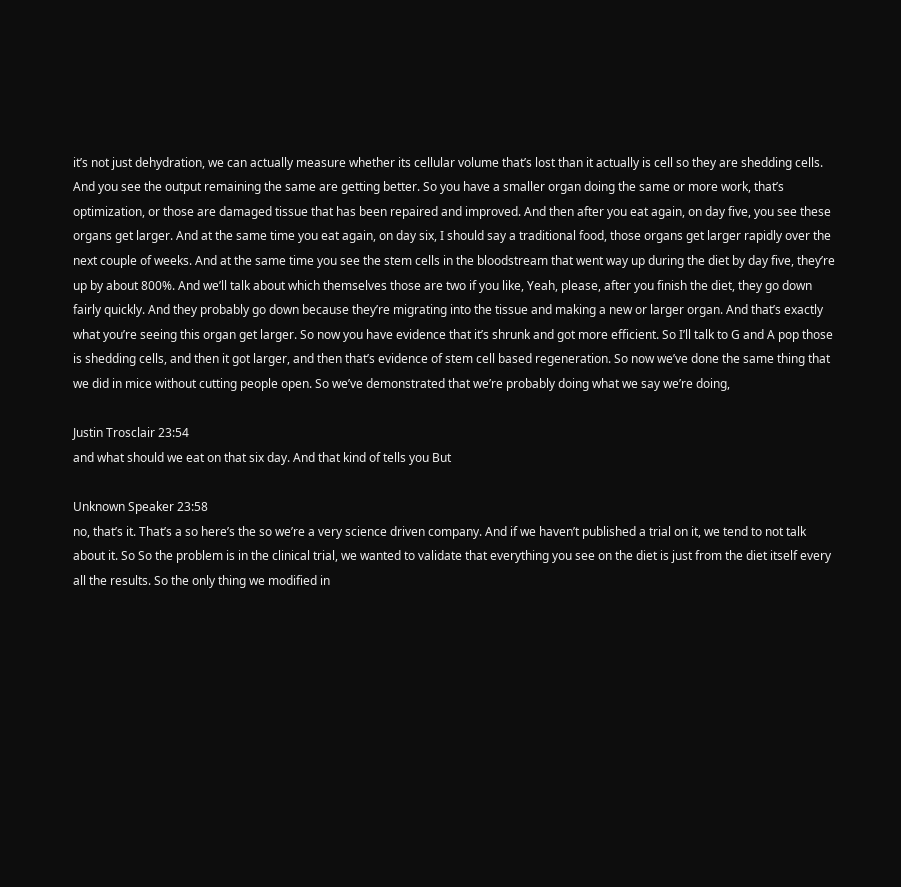it’s not just dehydration, we can actually measure whether its cellular volume that’s lost than it actually is cell so they are shedding cells. And you see the output remaining the same are getting better. So you have a smaller organ doing the same or more work, that’s optimization, or those are damaged tissue that has been repaired and improved. And then after you eat again, on day five, you see these organs get larger. And at the same time you eat again, on day six, I should say a traditional food, those organs get larger rapidly over the next couple of weeks. And at the same time you see the stem cells in the bloodstream that went way up during the diet by day five, they’re up by about 800%. And we’ll talk about which themselves those are two if you like, Yeah, please, after you finish the diet, they go down fairly quickly. And they probably go down because they’re migrating into the tissue and making a new or larger organ. And that’s exactly what you’re seeing this organ get larger. So now you have evidence that it’s shrunk and got more efficient. So I’ll talk to G and A pop those is shedding cells, and then it got larger, and then that’s evidence of stem cell based regeneration. So now we’ve done the same thing that we did in mice without cutting people open. So we’ve demonstrated that we’re probably doing what we say we’re doing,

Justin Trosclair 23:54
and what should we eat on that six day. And that kind of tells you But

Unknown Speaker 23:58
no, that’s it. That’s a so here’s the so we’re a very science driven company. And if we haven’t published a trial on it, we tend to not talk about it. So So the problem is in the clinical trial, we wanted to validate that everything you see on the diet is just from the diet itself every all the results. So the only thing we modified in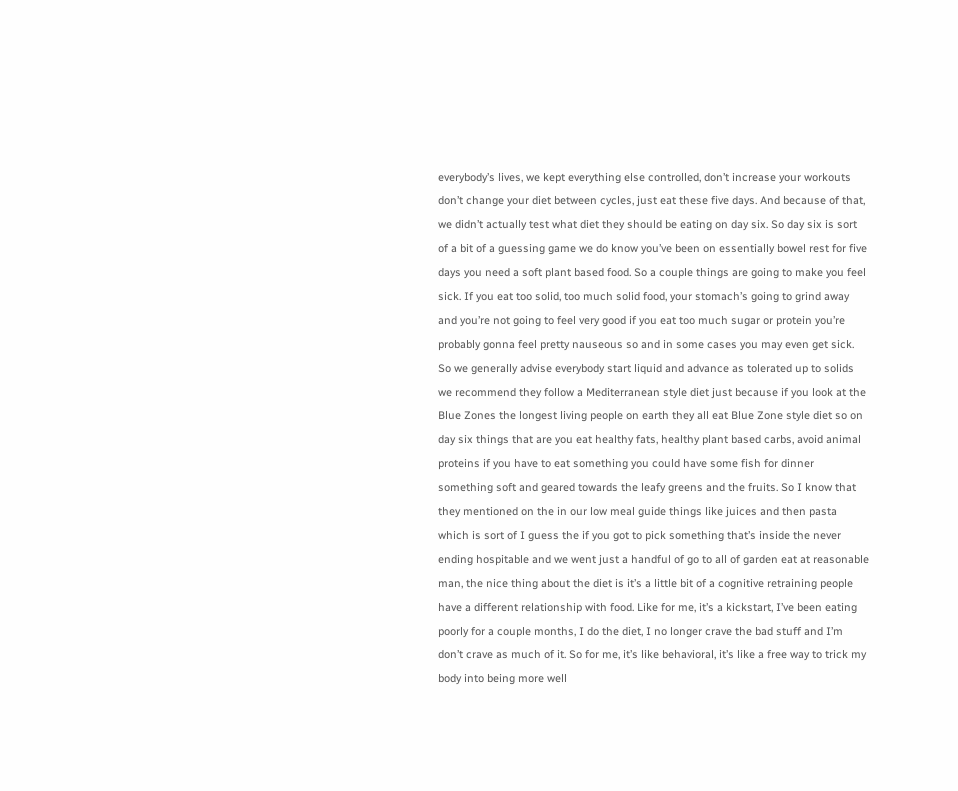everybody’s lives, we kept everything else controlled, don’t increase your workouts don’t change your diet between cycles, just eat these five days. And because of that, we didn’t actually test what diet they should be eating on day six. So day six is sort of a bit of a guessing game we do know you’ve been on essentially bowel rest for five days you need a soft plant based food. So a couple things are going to make you feel sick. If you eat too solid, too much solid food, your stomach’s going to grind away and you’re not going to feel very good if you eat too much sugar or protein you’re probably gonna feel pretty nauseous so and in some cases you may even get sick. So we generally advise everybody start liquid and advance as tolerated up to solids we recommend they follow a Mediterranean style diet just because if you look at the Blue Zones the longest living people on earth they all eat Blue Zone style diet so on day six things that are you eat healthy fats, healthy plant based carbs, avoid animal proteins if you have to eat something you could have some fish for dinner something soft and geared towards the leafy greens and the fruits. So I know that they mentioned on the in our low meal guide things like juices and then pasta which is sort of I guess the if you got to pick something that’s inside the never ending hospitable and we went just a handful of go to all of garden eat at reasonable man, the nice thing about the diet is it’s a little bit of a cognitive retraining people have a different relationship with food. Like for me, it’s a kickstart, I’ve been eating poorly for a couple months, I do the diet, I no longer crave the bad stuff and I’m don’t crave as much of it. So for me, it’s like behavioral, it’s like a free way to trick my body into being more well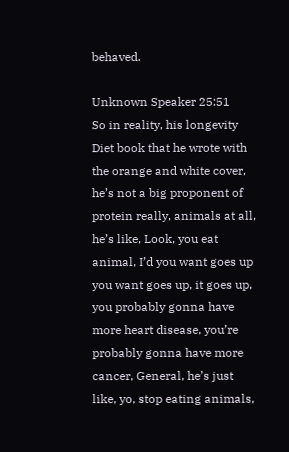behaved.

Unknown Speaker 25:51
So in reality, his longevity Diet book that he wrote with the orange and white cover, he’s not a big proponent of protein really, animals at all, he’s like, Look, you eat animal, I’d you want goes up you want goes up, it goes up, you probably gonna have more heart disease, you’re probably gonna have more cancer, General, he’s just like, yo, stop eating animals,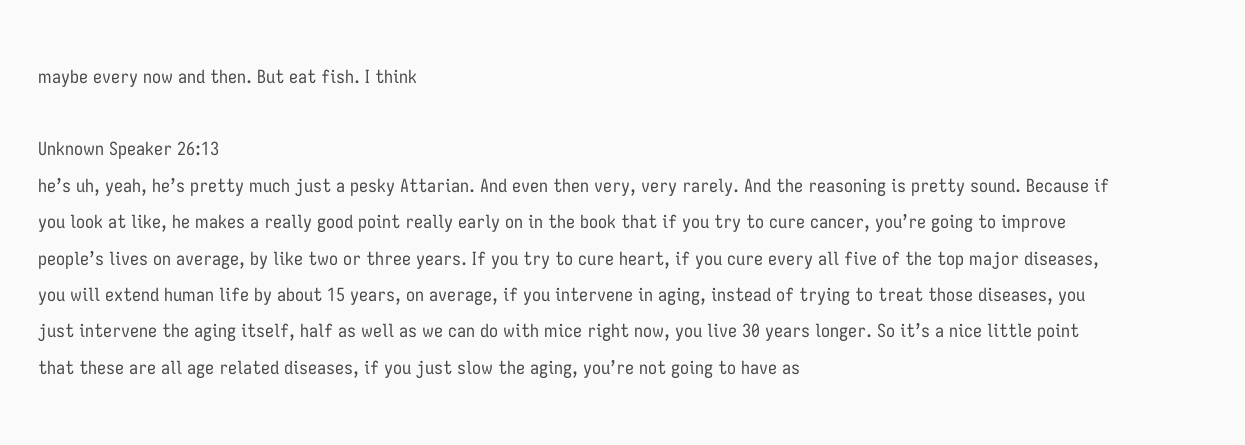maybe every now and then. But eat fish. I think

Unknown Speaker 26:13
he’s uh, yeah, he’s pretty much just a pesky Attarian. And even then very, very rarely. And the reasoning is pretty sound. Because if you look at like, he makes a really good point really early on in the book that if you try to cure cancer, you’re going to improve people’s lives on average, by like two or three years. If you try to cure heart, if you cure every all five of the top major diseases, you will extend human life by about 15 years, on average, if you intervene in aging, instead of trying to treat those diseases, you just intervene the aging itself, half as well as we can do with mice right now, you live 30 years longer. So it’s a nice little point that these are all age related diseases, if you just slow the aging, you’re not going to have as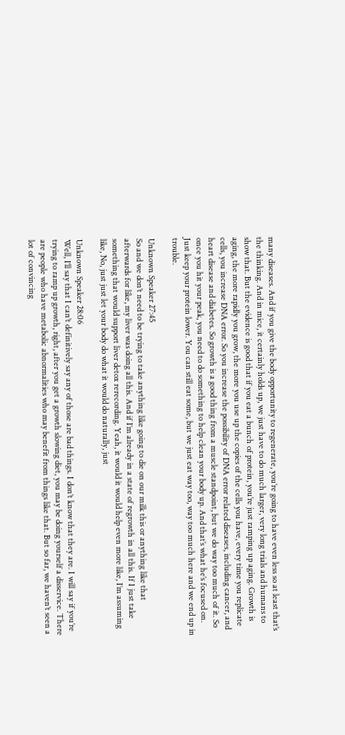many diseases. And if you give the body opportunity to regenerate, you’re going to have even less so at least that’s the thinking. And in mice, it certainly holds up, we just have to do much larger, very long trials and humans to show that. But the evidence is good that if you eat a bunch of protein, you’re just ramping up aging. Growth is aging, the more rapidly you grow, the more you use up the copies of the cells you have, every time you replicate cells, you increase DNA error. So you increase the possibility of DNA error related diseases, including cancer, and heart disease and diabetes. So growth is a good thing from a muscle standpoint, but we do way too much of it. So once you hit your peak, you need to do something to help clean your body up. And that’s what he’s focused on. Just keep your protein lower. You can still eat some, but we just eat way too, way too much here and we end up in trouble.

Unknown Speaker 27:45
So and we don’t need to be trying to take anything like going to die on our milk this or anything like that afterwards for like, my liver was doing all this. And if I’m already in a state of regrowth in all this. If I just take something that would support liver detox rerecording. Yeah, it would it would help even more like, I’m assuming like, No, just just let your body do what it would do naturally, just

Unknown Speaker 28:06
Well, I’ll say that I can’t definitively say any of those are bad things. I don’t know that they are. I will say if you’re trying to ramp up growth, right, after you get a growth slowing diet, you may be doing yourself a disservice. There are people who have metabolic abnormalities who may benefit from things like that. But so far, we haven’t seen a lot of convincing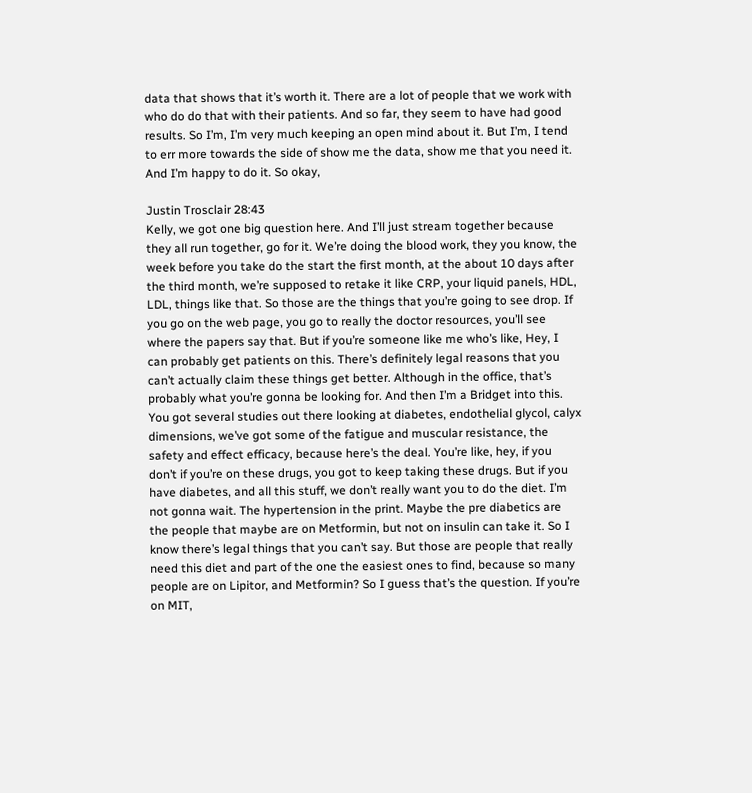data that shows that it’s worth it. There are a lot of people that we work with who do do that with their patients. And so far, they seem to have had good results. So I’m, I’m very much keeping an open mind about it. But I’m, I tend to err more towards the side of show me the data, show me that you need it. And I’m happy to do it. So okay,

Justin Trosclair 28:43
Kelly, we got one big question here. And I’ll just stream together because they all run together, go for it. We’re doing the blood work, they you know, the week before you take do the start the first month, at the about 10 days after the third month, we’re supposed to retake it like CRP, your liquid panels, HDL, LDL, things like that. So those are the things that you’re going to see drop. If you go on the web page, you go to really the doctor resources, you’ll see where the papers say that. But if you’re someone like me who’s like, Hey, I can probably get patients on this. There’s definitely legal reasons that you can’t actually claim these things get better. Although in the office, that’s probably what you’re gonna be looking for. And then I’m a Bridget into this. You got several studies out there looking at diabetes, endothelial glycol, calyx dimensions, we’ve got some of the fatigue and muscular resistance, the safety and effect efficacy, because here’s the deal. You’re like, hey, if you don’t if you’re on these drugs, you got to keep taking these drugs. But if you have diabetes, and all this stuff, we don’t really want you to do the diet. I’m not gonna wait. The hypertension in the print. Maybe the pre diabetics are the people that maybe are on Metformin, but not on insulin can take it. So I know there’s legal things that you can’t say. But those are people that really need this diet and part of the one the easiest ones to find, because so many people are on Lipitor, and Metformin? So I guess that’s the question. If you’re on MIT,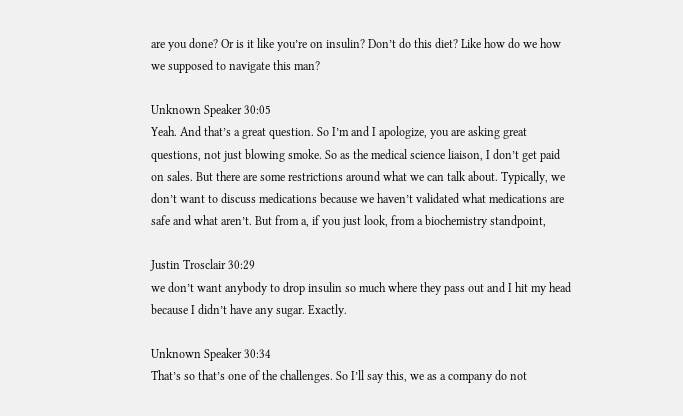are you done? Or is it like you’re on insulin? Don’t do this diet? Like how do we how we supposed to navigate this man?

Unknown Speaker 30:05
Yeah. And that’s a great question. So I’m and I apologize, you are asking great questions, not just blowing smoke. So as the medical science liaison, I don’t get paid on sales. But there are some restrictions around what we can talk about. Typically, we don’t want to discuss medications because we haven’t validated what medications are safe and what aren’t. But from a, if you just look, from a biochemistry standpoint,

Justin Trosclair 30:29
we don’t want anybody to drop insulin so much where they pass out and I hit my head because I didn’t have any sugar. Exactly.

Unknown Speaker 30:34
That’s so that’s one of the challenges. So I’ll say this, we as a company do not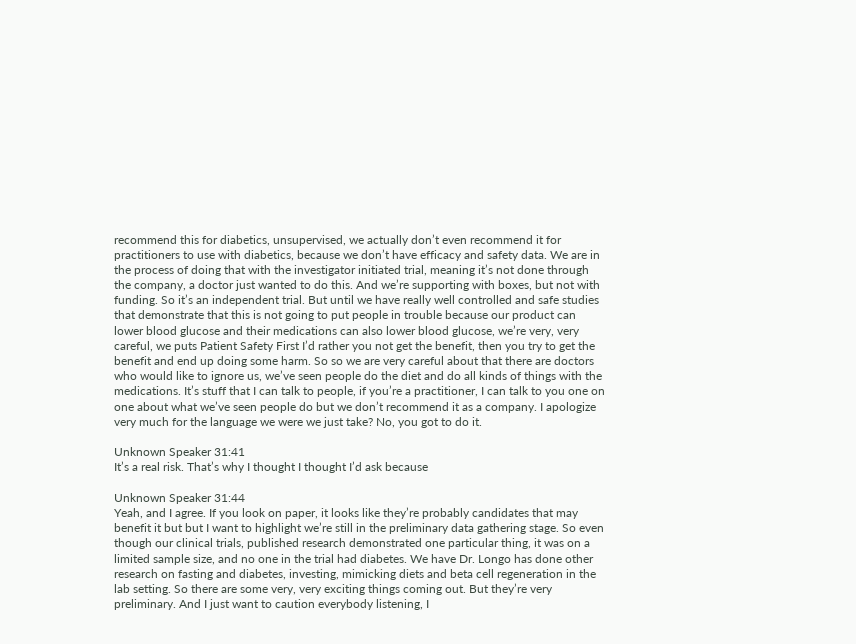recommend this for diabetics, unsupervised, we actually don’t even recommend it for practitioners to use with diabetics, because we don’t have efficacy and safety data. We are in the process of doing that with the investigator initiated trial, meaning it’s not done through the company, a doctor just wanted to do this. And we’re supporting with boxes, but not with funding. So it’s an independent trial. But until we have really well controlled and safe studies that demonstrate that this is not going to put people in trouble because our product can lower blood glucose and their medications can also lower blood glucose, we’re very, very careful, we puts Patient Safety First I’d rather you not get the benefit, then you try to get the benefit and end up doing some harm. So so we are very careful about that there are doctors who would like to ignore us, we’ve seen people do the diet and do all kinds of things with the medications. It’s stuff that I can talk to people, if you’re a practitioner, I can talk to you one on one about what we’ve seen people do but we don’t recommend it as a company. I apologize very much for the language we were we just take? No, you got to do it.

Unknown Speaker 31:41
It’s a real risk. That’s why I thought I thought I’d ask because

Unknown Speaker 31:44
Yeah, and I agree. If you look on paper, it looks like they’re probably candidates that may benefit it but but I want to highlight we’re still in the preliminary data gathering stage. So even though our clinical trials, published research demonstrated one particular thing, it was on a limited sample size, and no one in the trial had diabetes. We have Dr. Longo has done other research on fasting and diabetes, investing, mimicking diets and beta cell regeneration in the lab setting. So there are some very, very exciting things coming out. But they’re very preliminary. And I just want to caution everybody listening, I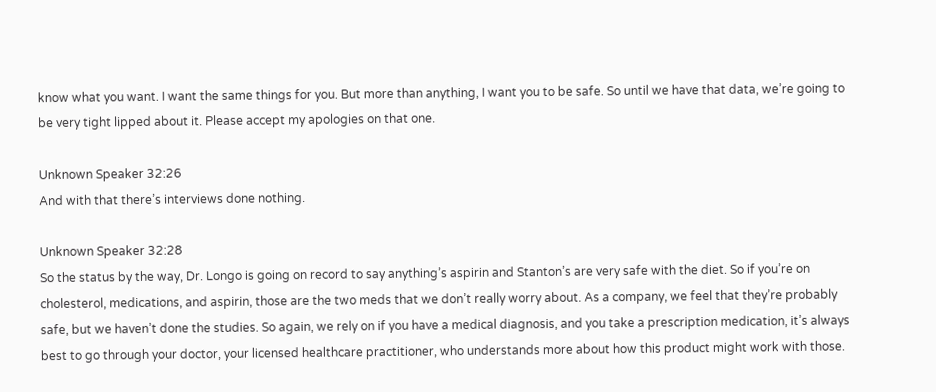know what you want. I want the same things for you. But more than anything, I want you to be safe. So until we have that data, we’re going to be very tight lipped about it. Please accept my apologies on that one.

Unknown Speaker 32:26
And with that there’s interviews done nothing.

Unknown Speaker 32:28
So the status by the way, Dr. Longo is going on record to say anything’s aspirin and Stanton’s are very safe with the diet. So if you’re on cholesterol, medications, and aspirin, those are the two meds that we don’t really worry about. As a company, we feel that they’re probably safe, but we haven’t done the studies. So again, we rely on if you have a medical diagnosis, and you take a prescription medication, it’s always best to go through your doctor, your licensed healthcare practitioner, who understands more about how this product might work with those.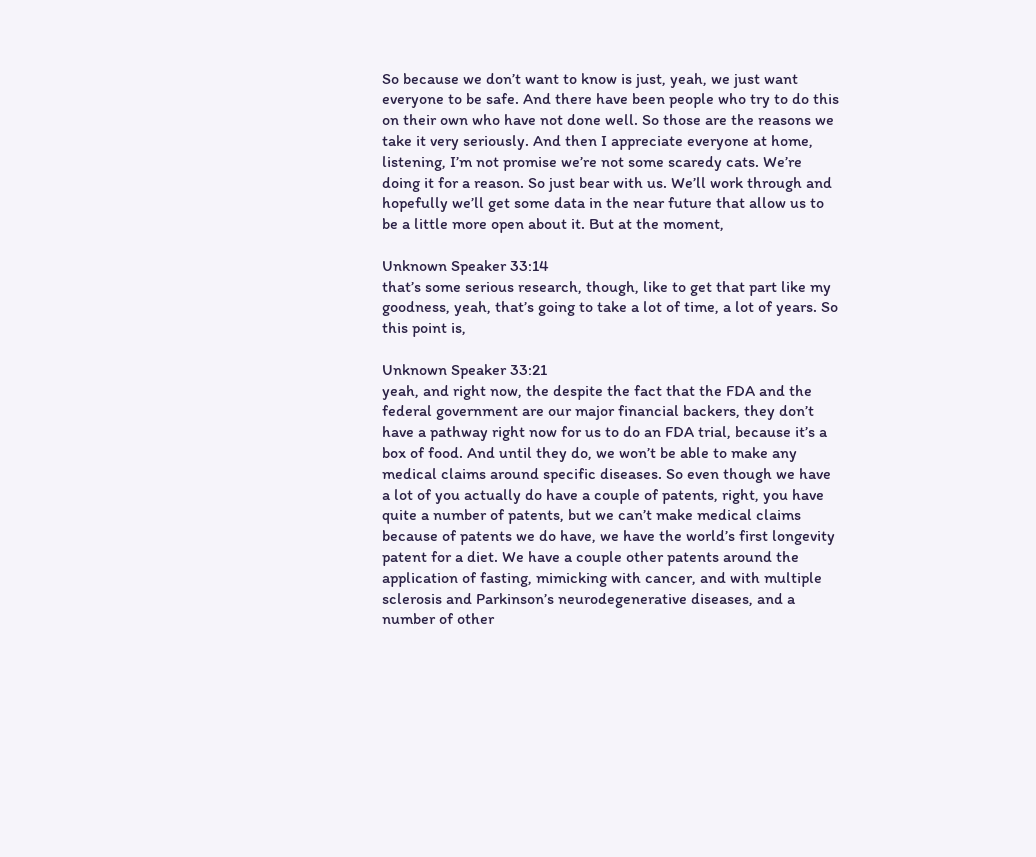So because we don’t want to know is just, yeah, we just want everyone to be safe. And there have been people who try to do this on their own who have not done well. So those are the reasons we take it very seriously. And then I appreciate everyone at home, listening, I’m not promise we’re not some scaredy cats. We’re doing it for a reason. So just bear with us. We’ll work through and hopefully we’ll get some data in the near future that allow us to be a little more open about it. But at the moment,

Unknown Speaker 33:14
that’s some serious research, though, like to get that part like my goodness, yeah, that’s going to take a lot of time, a lot of years. So this point is,

Unknown Speaker 33:21
yeah, and right now, the despite the fact that the FDA and the federal government are our major financial backers, they don’t have a pathway right now for us to do an FDA trial, because it’s a box of food. And until they do, we won’t be able to make any medical claims around specific diseases. So even though we have a lot of you actually do have a couple of patents, right, you have quite a number of patents, but we can’t make medical claims because of patents we do have, we have the world’s first longevity patent for a diet. We have a couple other patents around the application of fasting, mimicking with cancer, and with multiple sclerosis and Parkinson’s neurodegenerative diseases, and a number of other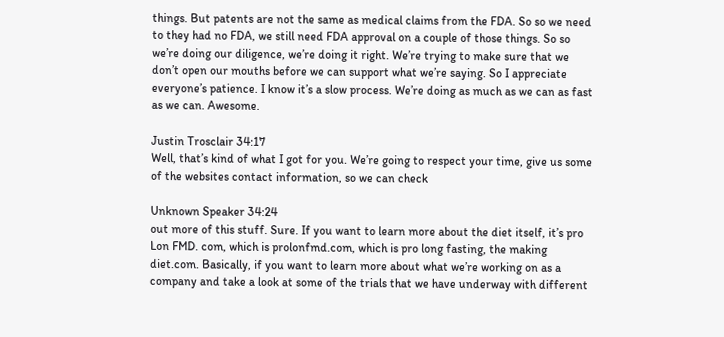things. But patents are not the same as medical claims from the FDA. So so we need to they had no FDA, we still need FDA approval on a couple of those things. So so we’re doing our diligence, we’re doing it right. We’re trying to make sure that we don’t open our mouths before we can support what we’re saying. So I appreciate everyone’s patience. I know it’s a slow process. We’re doing as much as we can as fast as we can. Awesome.

Justin Trosclair 34:17
Well, that’s kind of what I got for you. We’re going to respect your time, give us some of the websites contact information, so we can check

Unknown Speaker 34:24
out more of this stuff. Sure. If you want to learn more about the diet itself, it’s pro Lon FMD. com, which is prolonfmd.com, which is pro long fasting, the making diet.com. Basically, if you want to learn more about what we’re working on as a company and take a look at some of the trials that we have underway with different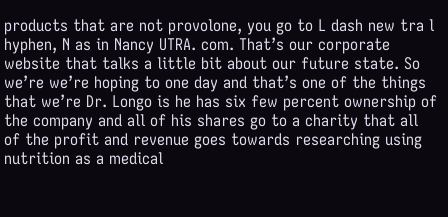products that are not provolone, you go to L dash new tra l hyphen, N as in Nancy UTRA. com. That’s our corporate website that talks a little bit about our future state. So we’re we’re hoping to one day and that’s one of the things that we’re Dr. Longo is he has six few percent ownership of the company and all of his shares go to a charity that all of the profit and revenue goes towards researching using nutrition as a medical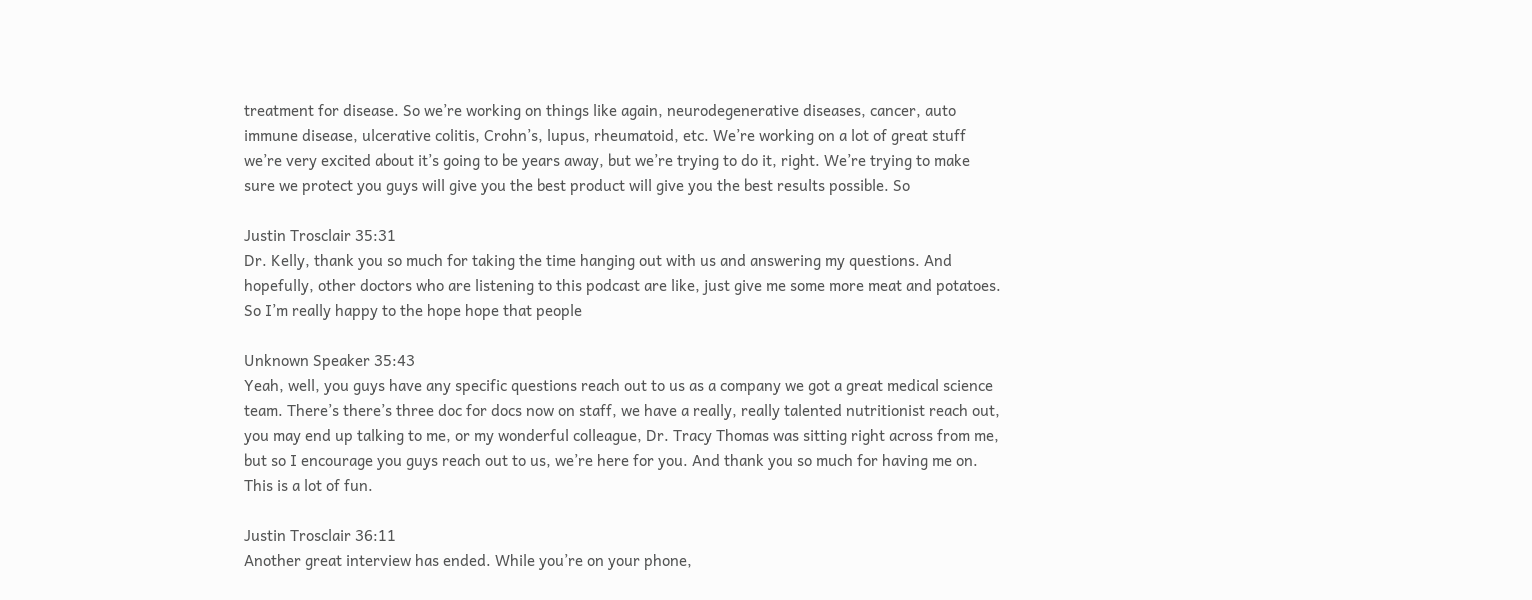treatment for disease. So we’re working on things like again, neurodegenerative diseases, cancer, auto immune disease, ulcerative colitis, Crohn’s, lupus, rheumatoid, etc. We’re working on a lot of great stuff we’re very excited about it’s going to be years away, but we’re trying to do it, right. We’re trying to make sure we protect you guys will give you the best product will give you the best results possible. So

Justin Trosclair 35:31
Dr. Kelly, thank you so much for taking the time hanging out with us and answering my questions. And hopefully, other doctors who are listening to this podcast are like, just give me some more meat and potatoes. So I’m really happy to the hope hope that people

Unknown Speaker 35:43
Yeah, well, you guys have any specific questions reach out to us as a company we got a great medical science team. There’s there’s three doc for docs now on staff, we have a really, really talented nutritionist reach out, you may end up talking to me, or my wonderful colleague, Dr. Tracy Thomas was sitting right across from me, but so I encourage you guys reach out to us, we’re here for you. And thank you so much for having me on. This is a lot of fun.

Justin Trosclair 36:11
Another great interview has ended. While you’re on your phone,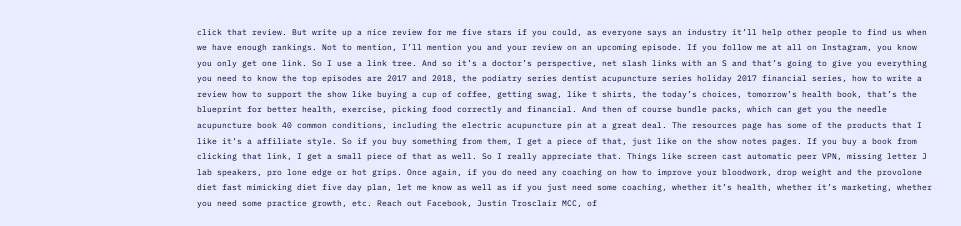click that review. But write up a nice review for me five stars if you could, as everyone says an industry it’ll help other people to find us when we have enough rankings. Not to mention, I’ll mention you and your review on an upcoming episode. If you follow me at all on Instagram, you know you only get one link. So I use a link tree. And so it’s a doctor’s perspective, net slash links with an S and that’s going to give you everything you need to know the top episodes are 2017 and 2018, the podiatry series dentist acupuncture series holiday 2017 financial series, how to write a review how to support the show like buying a cup of coffee, getting swag, like t shirts, the today’s choices, tomorrow’s health book, that’s the blueprint for better health, exercise, picking food correctly and financial. And then of course bundle packs, which can get you the needle acupuncture book 40 common conditions, including the electric acupuncture pin at a great deal. The resources page has some of the products that I like it’s a affiliate style. So if you buy something from them, I get a piece of that, just like on the show notes pages. If you buy a book from clicking that link, I get a small piece of that as well. So I really appreciate that. Things like screen cast automatic peer VPN, missing letter J lab speakers, pro lone edge or hot grips. Once again, if you do need any coaching on how to improve your bloodwork, drop weight and the provolone diet fast mimicking diet five day plan, let me know as well as if you just need some coaching, whether it’s health, whether it’s marketing, whether you need some practice growth, etc. Reach out Facebook, Justin Trosclair MCC, of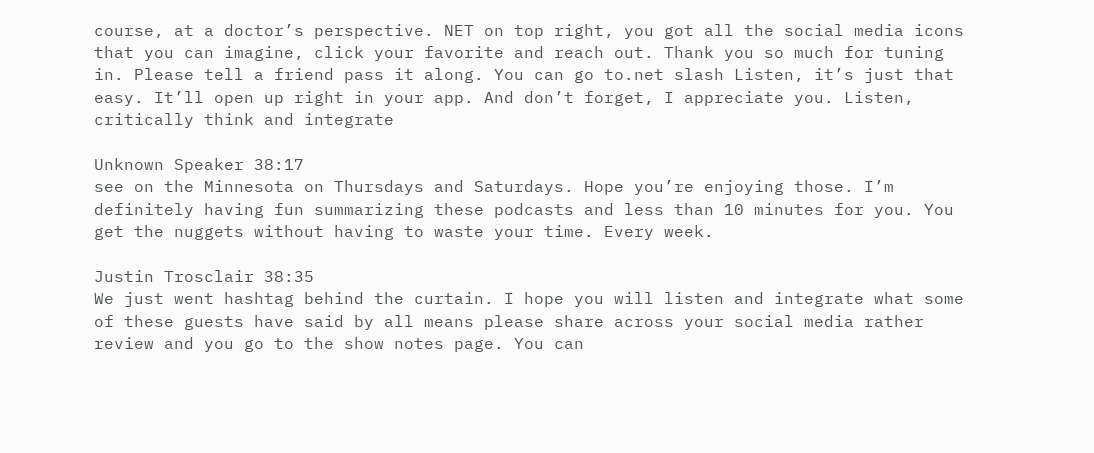course, at a doctor’s perspective. NET on top right, you got all the social media icons that you can imagine, click your favorite and reach out. Thank you so much for tuning in. Please tell a friend pass it along. You can go to.net slash Listen, it’s just that easy. It’ll open up right in your app. And don’t forget, I appreciate you. Listen, critically think and integrate

Unknown Speaker 38:17
see on the Minnesota on Thursdays and Saturdays. Hope you’re enjoying those. I’m definitely having fun summarizing these podcasts and less than 10 minutes for you. You get the nuggets without having to waste your time. Every week.

Justin Trosclair 38:35
We just went hashtag behind the curtain. I hope you will listen and integrate what some of these guests have said by all means please share across your social media rather review and you go to the show notes page. You can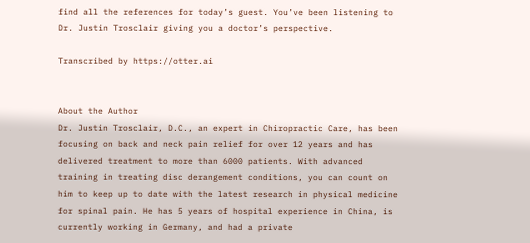find all the references for today’s guest. You’ve been listening to Dr. Justin Trosclair giving you a doctor’s perspective.

Transcribed by https://otter.ai


About the Author
Dr. Justin Trosclair, D.C., an expert in Chiropractic Care, has been focusing on back and neck pain relief for over 12 years and has delivered treatment to more than 6000 patients. With advanced training in treating disc derangement conditions, you can count on him to keep up to date with the latest research in physical medicine for spinal pain. He has 5 years of hospital experience in China, is currently working in Germany, and had a private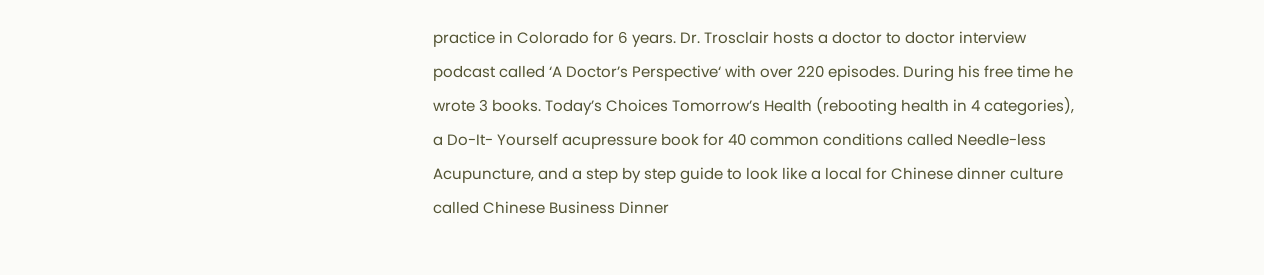practice in Colorado for 6 years. Dr. Trosclair hosts a doctor to doctor interview podcast called ‘A Doctor’s Perspective‘ with over 220 episodes. During his free time he wrote 3 books. Today’s Choices Tomorrow’s Health (rebooting health in 4 categories), a Do-It- Yourself acupressure book for 40 common conditions called Needle-less Acupuncture, and a step by step guide to look like a local for Chinese dinner culture called Chinese Business Dinner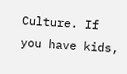Culture. If you have kids,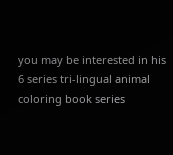you may be interested in his 6 series tri-lingual animal coloring book series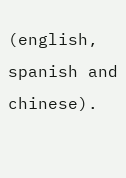(english, spanish and chinese).